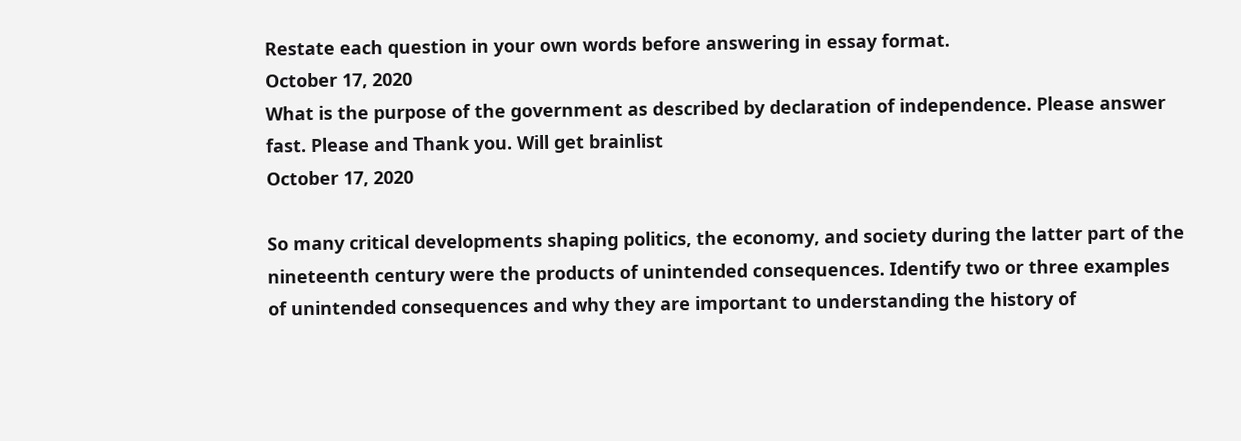Restate each question in your own words before answering in essay format.
October 17, 2020
What is the purpose of the government as described by declaration of independence. Please answer fast. Please and Thank you. Will get brainlist
October 17, 2020

So many critical developments shaping politics, the economy, and society during the latter part of the nineteenth century were the products of unintended consequences. Identify two or three examples of unintended consequences and why they are important to understanding the history of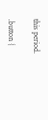this period.

.button {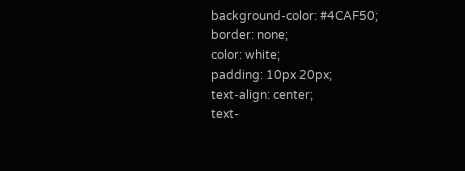background-color: #4CAF50;
border: none;
color: white;
padding: 10px 20px;
text-align: center;
text-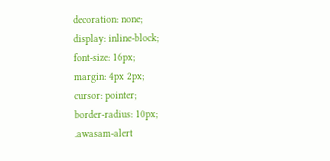decoration: none;
display: inline-block;
font-size: 16px;
margin: 4px 2px;
cursor: pointer;
border-radius: 10px;
.awasam-alert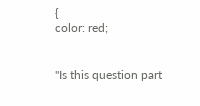{
color: red;


"Is this question part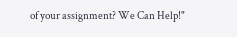of your assignment? We Can Help!"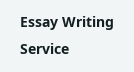Essay Writing Service